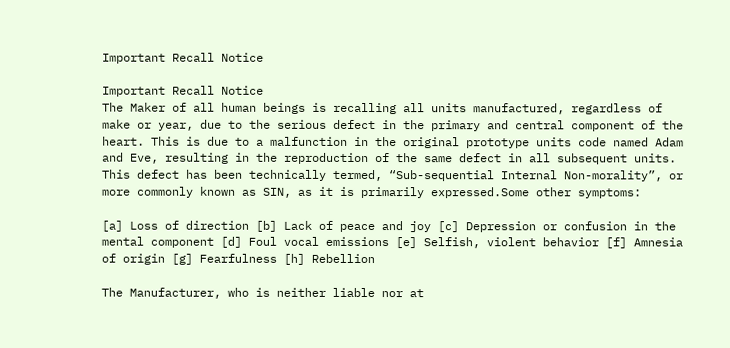Important Recall Notice

Important Recall Notice
The Maker of all human beings is recalling all units manufactured, regardless of make or year, due to the serious defect in the primary and central component of the heart. This is due to a malfunction in the original prototype units code named Adam and Eve, resulting in the reproduction of the same defect in all subsequent units. This defect has been technically termed, “Sub-sequential Internal Non-morality”, or more commonly known as SIN, as it is primarily expressed.Some other symptoms:

[a] Loss of direction [b] Lack of peace and joy [c] Depression or confusion in the mental component [d] Foul vocal emissions [e] Selfish, violent behavior [f] Amnesia of origin [g] Fearfulness [h] Rebellion

The Manufacturer, who is neither liable nor at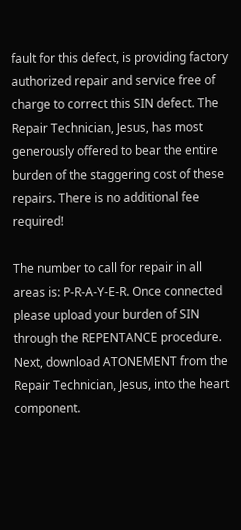fault for this defect, is providing factory authorized repair and service free of charge to correct this SIN defect. The Repair Technician, Jesus, has most generously offered to bear the entire burden of the staggering cost of these repairs. There is no additional fee required!

The number to call for repair in all areas is: P-R-A-Y-E-R. Once connected please upload your burden of SIN through the REPENTANCE procedure. Next, download ATONEMENT from the Repair Technician, Jesus, into the heart component.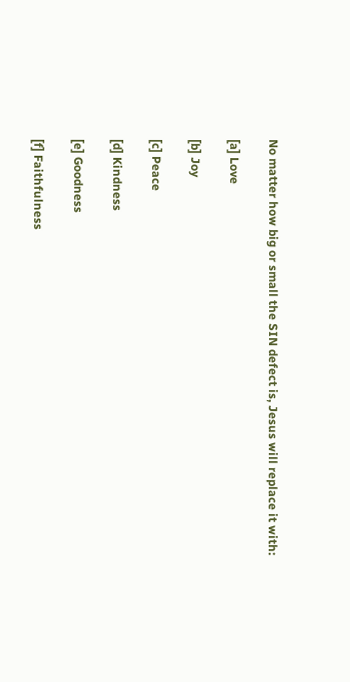No matter how big or small the SIN defect is, Jesus will replace it with:

[a] Love

[b] Joy

[c] Peace

[d] Kindness

[e] Goodness

[f] Faithfulness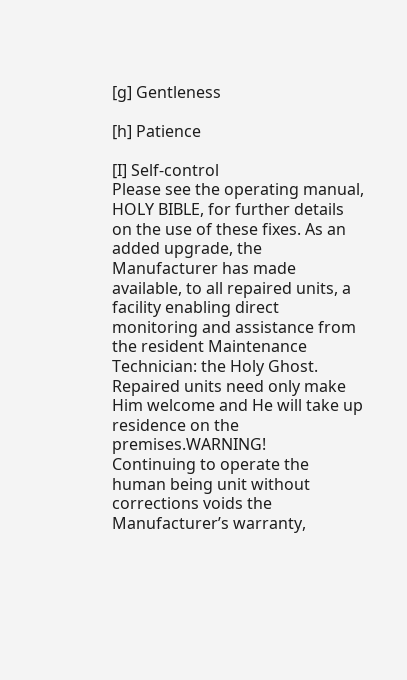[g] Gentleness

[h] Patience

[I] Self-control
Please see the operating manual, HOLY BIBLE, for further details on the use of these fixes. As an added upgrade, the Manufacturer has made available, to all repaired units, a facility enabling direct monitoring and assistance from the resident Maintenance Technician: the Holy Ghost. Repaired units need only make Him welcome and He will take up residence on the premises.WARNING!
Continuing to operate the human being unit without corrections voids the Manufacturer’s warranty,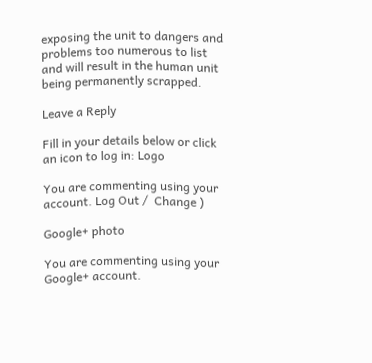exposing the unit to dangers and problems too numerous to list and will result in the human unit being permanently scrapped.

Leave a Reply

Fill in your details below or click an icon to log in: Logo

You are commenting using your account. Log Out /  Change )

Google+ photo

You are commenting using your Google+ account.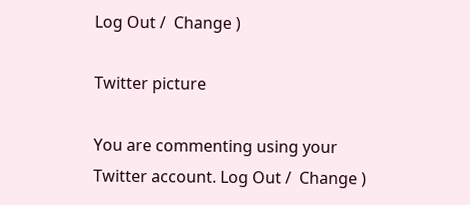Log Out /  Change )

Twitter picture

You are commenting using your Twitter account. Log Out /  Change )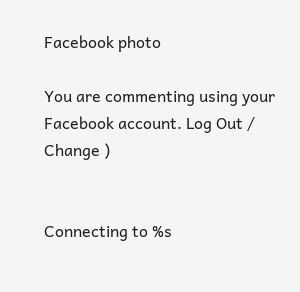Facebook photo

You are commenting using your Facebook account. Log Out /  Change )


Connecting to %s